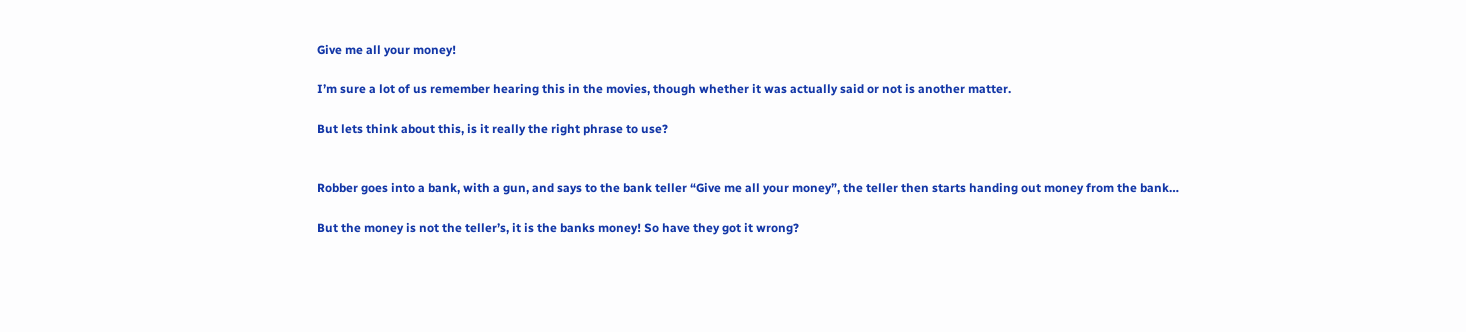Give me all your money!

I’m sure a lot of us remember hearing this in the movies, though whether it was actually said or not is another matter.

But lets think about this, is it really the right phrase to use?


Robber goes into a bank, with a gun, and says to the bank teller “Give me all your money”, the teller then starts handing out money from the bank…

But the money is not the teller’s, it is the banks money! So have they got it wrong?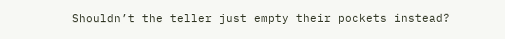Shouldn’t the teller just empty their pockets instead?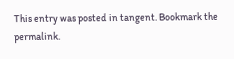This entry was posted in tangent. Bookmark the permalink.